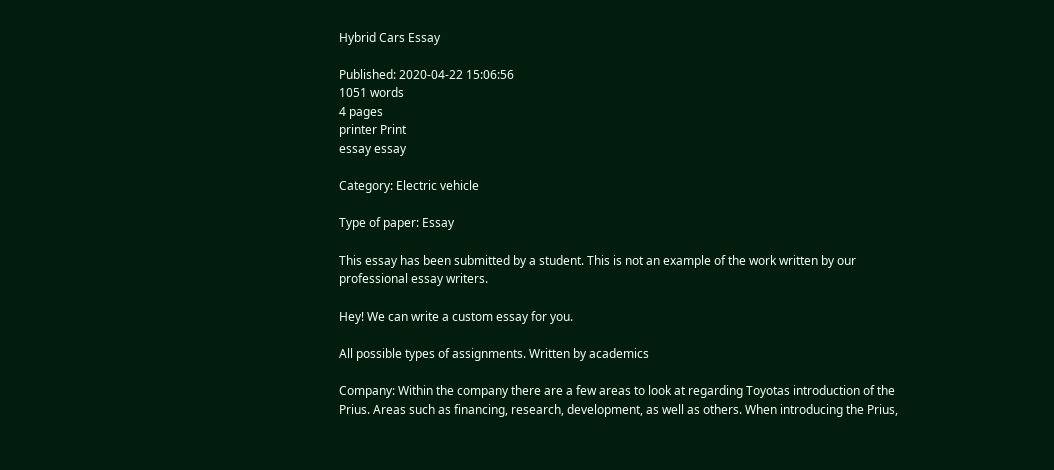Hybrid Cars Essay

Published: 2020-04-22 15:06:56
1051 words
4 pages
printer Print
essay essay

Category: Electric vehicle

Type of paper: Essay

This essay has been submitted by a student. This is not an example of the work written by our professional essay writers.

Hey! We can write a custom essay for you.

All possible types of assignments. Written by academics

Company: Within the company there are a few areas to look at regarding Toyotas introduction of the Prius. Areas such as financing, research, development, as well as others. When introducing the Prius,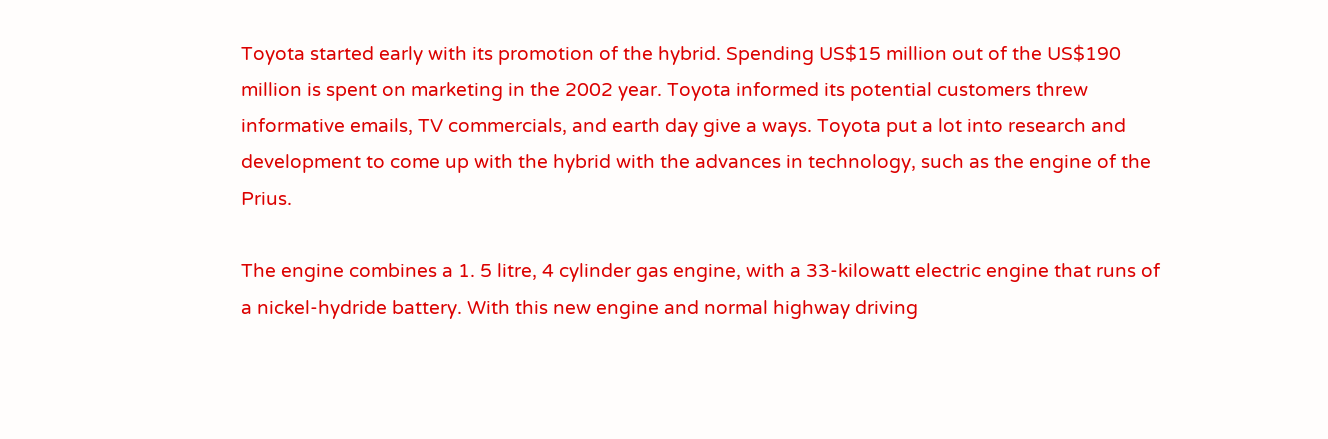Toyota started early with its promotion of the hybrid. Spending US$15 million out of the US$190 million is spent on marketing in the 2002 year. Toyota informed its potential customers threw informative emails, TV commercials, and earth day give a ways. Toyota put a lot into research and development to come up with the hybrid with the advances in technology, such as the engine of the Prius.

The engine combines a 1. 5 litre, 4 cylinder gas engine, with a 33-kilowatt electric engine that runs of a nickel-hydride battery. With this new engine and normal highway driving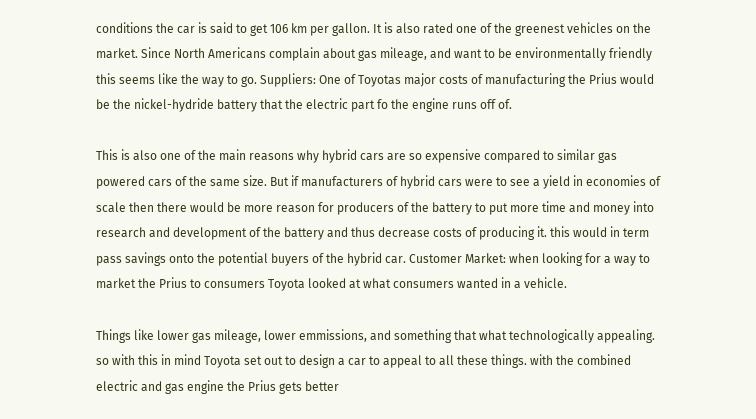conditions the car is said to get 106 km per gallon. It is also rated one of the greenest vehicles on the market. Since North Americans complain about gas mileage, and want to be environmentally friendly this seems like the way to go. Suppliers: One of Toyotas major costs of manufacturing the Prius would be the nickel-hydride battery that the electric part fo the engine runs off of.

This is also one of the main reasons why hybrid cars are so expensive compared to similar gas powered cars of the same size. But if manufacturers of hybrid cars were to see a yield in economies of scale then there would be more reason for producers of the battery to put more time and money into research and development of the battery and thus decrease costs of producing it. this would in term pass savings onto the potential buyers of the hybrid car. Customer Market: when looking for a way to market the Prius to consumers Toyota looked at what consumers wanted in a vehicle.

Things like lower gas mileage, lower emmissions, and something that what technologically appealing. so with this in mind Toyota set out to design a car to appeal to all these things. with the combined electric and gas engine the Prius gets better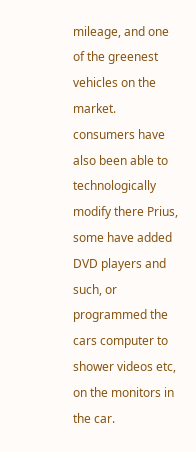mileage, and one of the greenest vehicles on the market. consumers have also been able to technologically modify there Prius, some have added DVD players and such, or programmed the cars computer to shower videos etc, on the monitors in the car.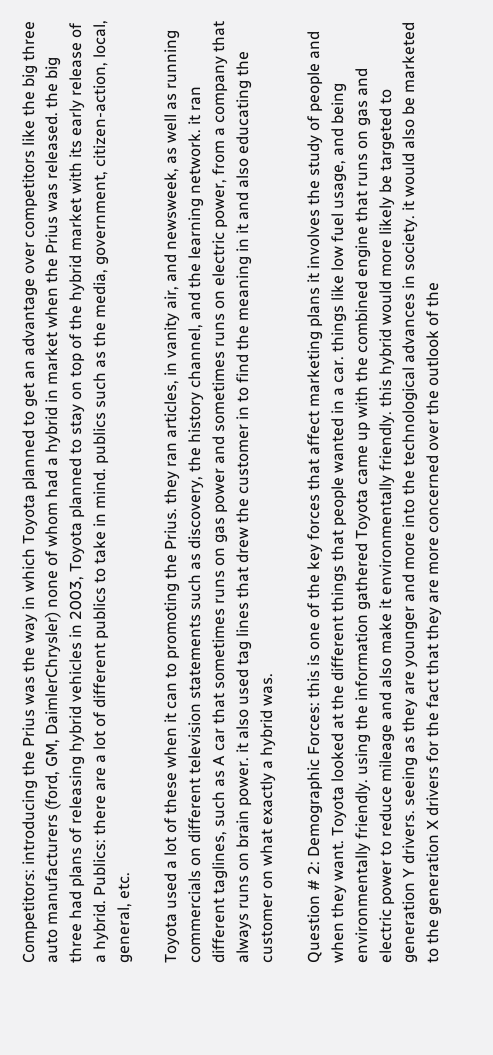Competitors: introducing the Prius was the way in which Toyota planned to get an advantage over competitors like the big three auto manufacturers (ford, GM, DaimlerChrysler) none of whom had a hybrid in market when the Prius was released. the big three had plans of releasing hybrid vehicles in 2003, Toyota planned to stay on top of the hybrid market with its early release of a hybrid. Publics: there are a lot of different publics to take in mind. publics such as the media, government, citizen-action, local, general, etc.

Toyota used a lot of these when it can to promoting the Prius. they ran articles, in vanity air, and newsweek, as well as running commercials on different television statements such as discovery, the history channel, and the learning network. it ran different taglines, such as A car that sometimes runs on gas power and sometimes runs on electric power, from a company that always runs on brain power. it also used tag lines that drew the customer in to find the meaning in it and also educating the customer on what exactly a hybrid was.

Question # 2: Demographic Forces: this is one of the key forces that affect marketing plans it involves the study of people and when they want. Toyota looked at the different things that people wanted in a car. things like low fuel usage, and being environmentally friendly. using the information gathered Toyota came up with the combined engine that runs on gas and electric power to reduce mileage and also make it environmentally friendly. this hybrid would more likely be targeted to generation Y drivers. seeing as they are younger and more into the technological advances in society. it would also be marketed to the generation X drivers for the fact that they are more concerned over the outlook of the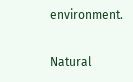environment.

Natural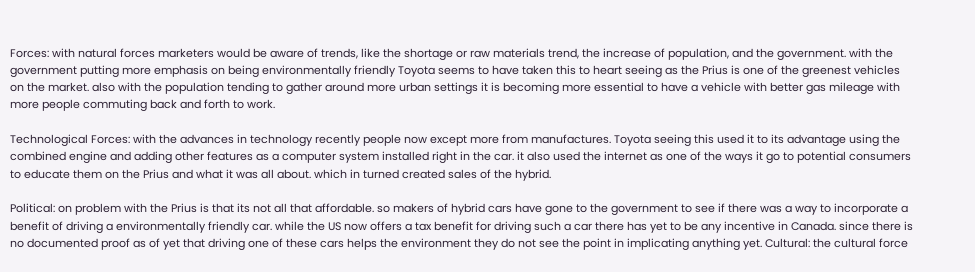Forces: with natural forces marketers would be aware of trends, like the shortage or raw materials trend, the increase of population, and the government. with the government putting more emphasis on being environmentally friendly Toyota seems to have taken this to heart seeing as the Prius is one of the greenest vehicles on the market. also with the population tending to gather around more urban settings it is becoming more essential to have a vehicle with better gas mileage with more people commuting back and forth to work.

Technological Forces: with the advances in technology recently people now except more from manufactures. Toyota seeing this used it to its advantage using the combined engine and adding other features as a computer system installed right in the car. it also used the internet as one of the ways it go to potential consumers to educate them on the Prius and what it was all about. which in turned created sales of the hybrid.

Political: on problem with the Prius is that its not all that affordable. so makers of hybrid cars have gone to the government to see if there was a way to incorporate a benefit of driving a environmentally friendly car. while the US now offers a tax benefit for driving such a car there has yet to be any incentive in Canada. since there is no documented proof as of yet that driving one of these cars helps the environment they do not see the point in implicating anything yet. Cultural: the cultural force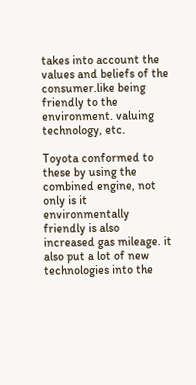takes into account the values and beliefs of the consumer.like being friendly to the environment. valuing technology, etc.

Toyota conformed to these by using the combined engine, not only is it environmentally friendly is also increased gas mileage. it also put a lot of new technologies into the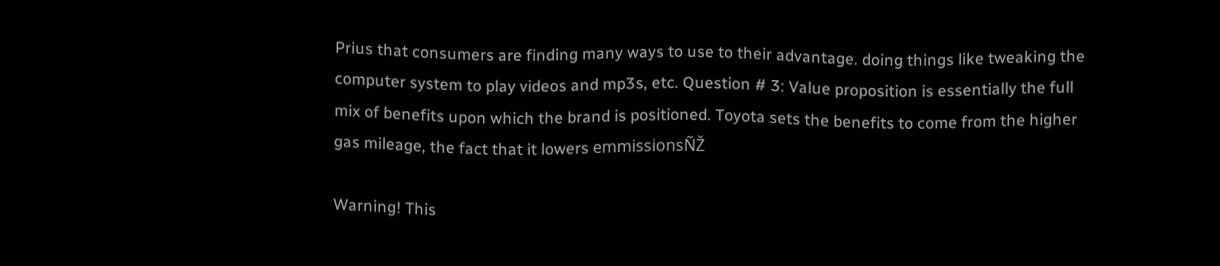Prius that consumers are finding many ways to use to their advantage. doing things like tweaking the computer system to play videos and mp3s, etc. Question # 3: Value proposition is essentially the full mix of benefits upon which the brand is positioned. Toyota sets the benefits to come from the higher gas mileage, the fact that it lowers emmissionsÑŽ

Warning! This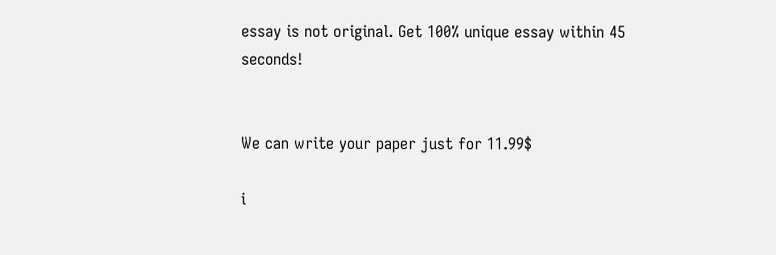essay is not original. Get 100% unique essay within 45 seconds!


We can write your paper just for 11.99$

i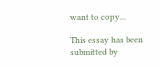want to copy...

This essay has been submitted by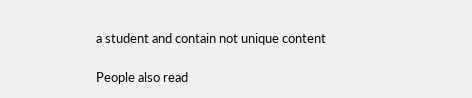a student and contain not unique content

People also read